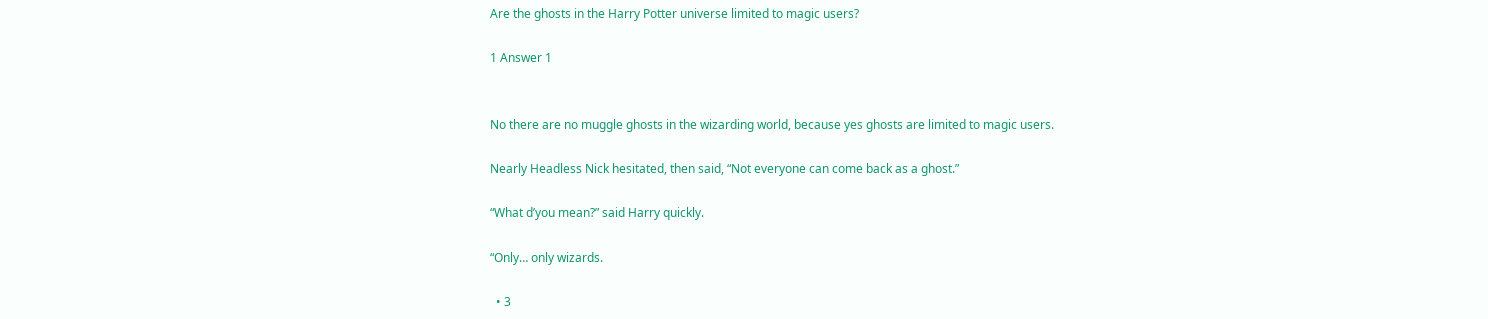Are the ghosts in the Harry Potter universe limited to magic users?

1 Answer 1


No there are no muggle ghosts in the wizarding world, because yes ghosts are limited to magic users.

Nearly Headless Nick hesitated, then said, “Not everyone can come back as a ghost.”

“What d’you mean?” said Harry quickly.

“Only… only wizards.

  • 3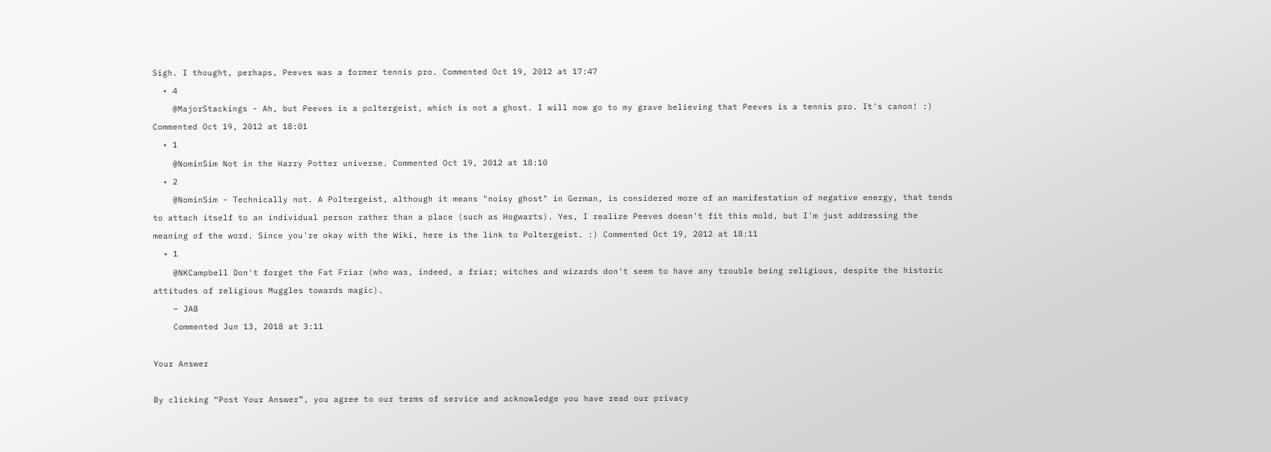Sigh. I thought, perhaps, Peeves was a former tennis pro. Commented Oct 19, 2012 at 17:47
  • 4
    @MajorStackings - Ah, but Peeves is a poltergeist, which is not a ghost. I will now go to my grave believing that Peeves is a tennis pro. It's canon! :) Commented Oct 19, 2012 at 18:01
  • 1
    @NominSim Not in the Harry Potter universe. Commented Oct 19, 2012 at 18:10
  • 2
    @NominSim - Technically not. A Poltergeist, although it means "noisy ghost" in German, is considered more of an manifestation of negative energy, that tends to attach itself to an individual person rather than a place (such as Hogwarts). Yes, I realize Peeves doesn't fit this mold, but I'm just addressing the meaning of the word. Since you're okay with the Wiki, here is the link to Poltergeist. :) Commented Oct 19, 2012 at 18:11
  • 1
    @NKCampbell Don't forget the Fat Friar (who was, indeed, a friar; witches and wizards don't seem to have any trouble being religious, despite the historic attitudes of religious Muggles towards magic).
    – JAB
    Commented Jun 13, 2018 at 3:11

Your Answer

By clicking “Post Your Answer”, you agree to our terms of service and acknowledge you have read our privacy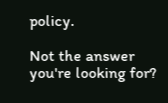policy.

Not the answer you're looking for?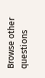Browse other questions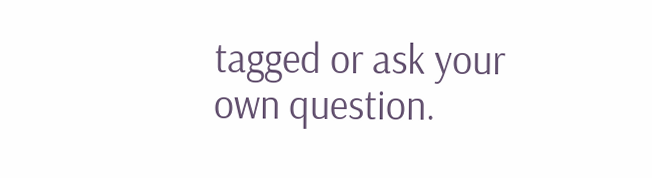tagged or ask your own question.